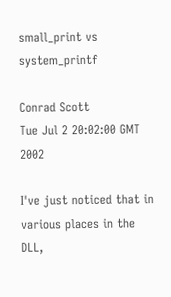small_print vs system_printf

Conrad Scott
Tue Jul 2 20:02:00 GMT 2002

I've just noticed that in various places in the DLL,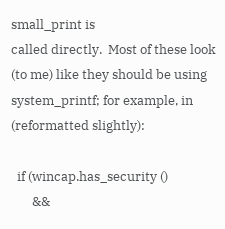small_print is
called directly.  Most of these look (to me) like they should be using
system_printf; for example, in (reformatted slightly):

  if (wincap.has_security ()
       &&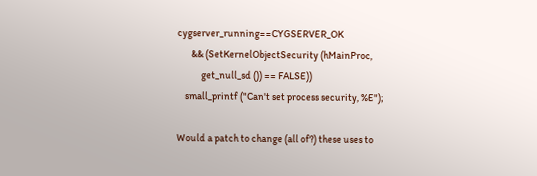cygserver_running==CYGSERVER_OK
       && (SetKernelObjectSecurity (hMainProc,
            get_null_sd ()) == FALSE))
    small_printf ("Can't set process security, %E");

Would a patch to change (all of?) these uses to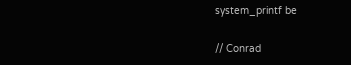system_printf be

// Conrad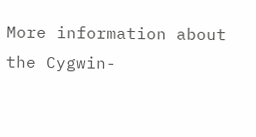More information about the Cygwin-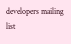developers mailing list